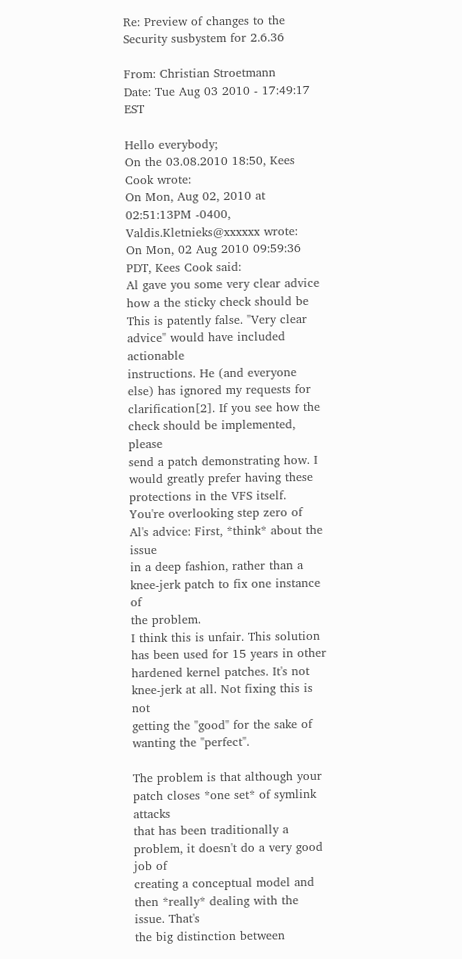Re: Preview of changes to the Security susbystem for 2.6.36

From: Christian Stroetmann
Date: Tue Aug 03 2010 - 17:49:17 EST

Hello everybody;
On the 03.08.2010 18:50, Kees Cook wrote:
On Mon, Aug 02, 2010 at 02:51:13PM -0400, Valdis.Kletnieks@xxxxxx wrote:
On Mon, 02 Aug 2010 09:59:36 PDT, Kees Cook said:
Al gave you some very clear advice how a the sticky check should be
This is patently false. "Very clear advice" would have included actionable
instructions. He (and everyone else) has ignored my requests for
clarification[2]. If you see how the check should be implemented, please
send a patch demonstrating how. I would greatly prefer having these
protections in the VFS itself.
You're overlooking step zero of Al's advice: First, *think* about the issue
in a deep fashion, rather than a knee-jerk patch to fix one instance of
the problem.
I think this is unfair. This solution has been used for 15 years in other
hardened kernel patches. It's not knee-jerk at all. Not fixing this is not
getting the "good" for the sake of wanting the "perfect".

The problem is that although your patch closes *one set* of symlink attacks
that has been traditionally a problem, it doesn't do a very good job of
creating a conceptual model and then *really* dealing with the issue. That's
the big distinction between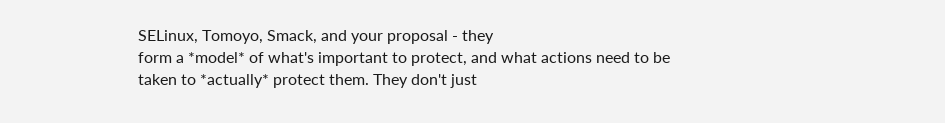SELinux, Tomoyo, Smack, and your proposal - they
form a *model* of what's important to protect, and what actions need to be
taken to *actually* protect them. They don't just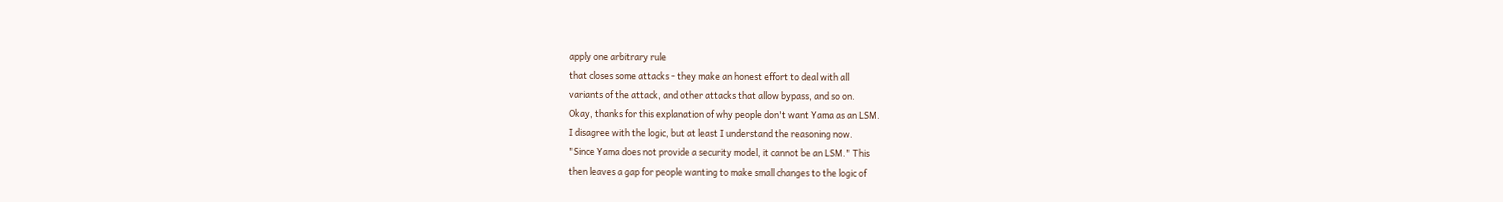apply one arbitrary rule
that closes some attacks - they make an honest effort to deal with all
variants of the attack, and other attacks that allow bypass, and so on.
Okay, thanks for this explanation of why people don't want Yama as an LSM.
I disagree with the logic, but at least I understand the reasoning now.
"Since Yama does not provide a security model, it cannot be an LSM." This
then leaves a gap for people wanting to make small changes to the logic of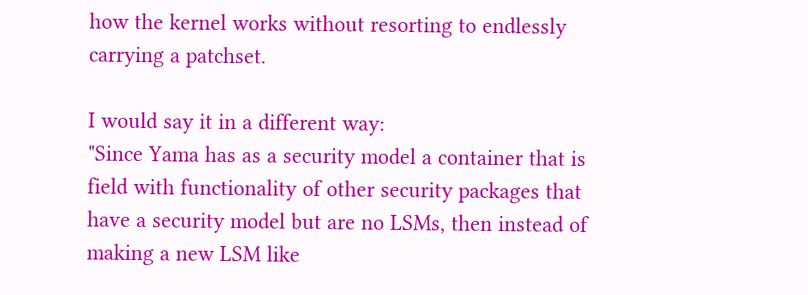how the kernel works without resorting to endlessly carrying a patchset.

I would say it in a different way:
"Since Yama has as a security model a container that is field with functionality of other security packages that have a security model but are no LSMs, then instead of making a new LSM like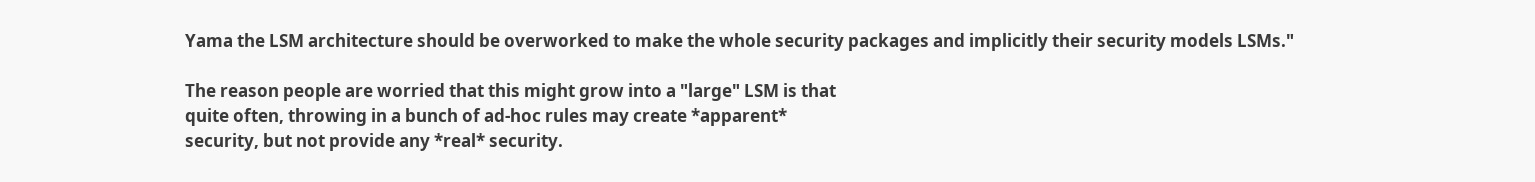Yama the LSM architecture should be overworked to make the whole security packages and implicitly their security models LSMs."

The reason people are worried that this might grow into a "large" LSM is that
quite often, throwing in a bunch of ad-hoc rules may create *apparent*
security, but not provide any *real* security.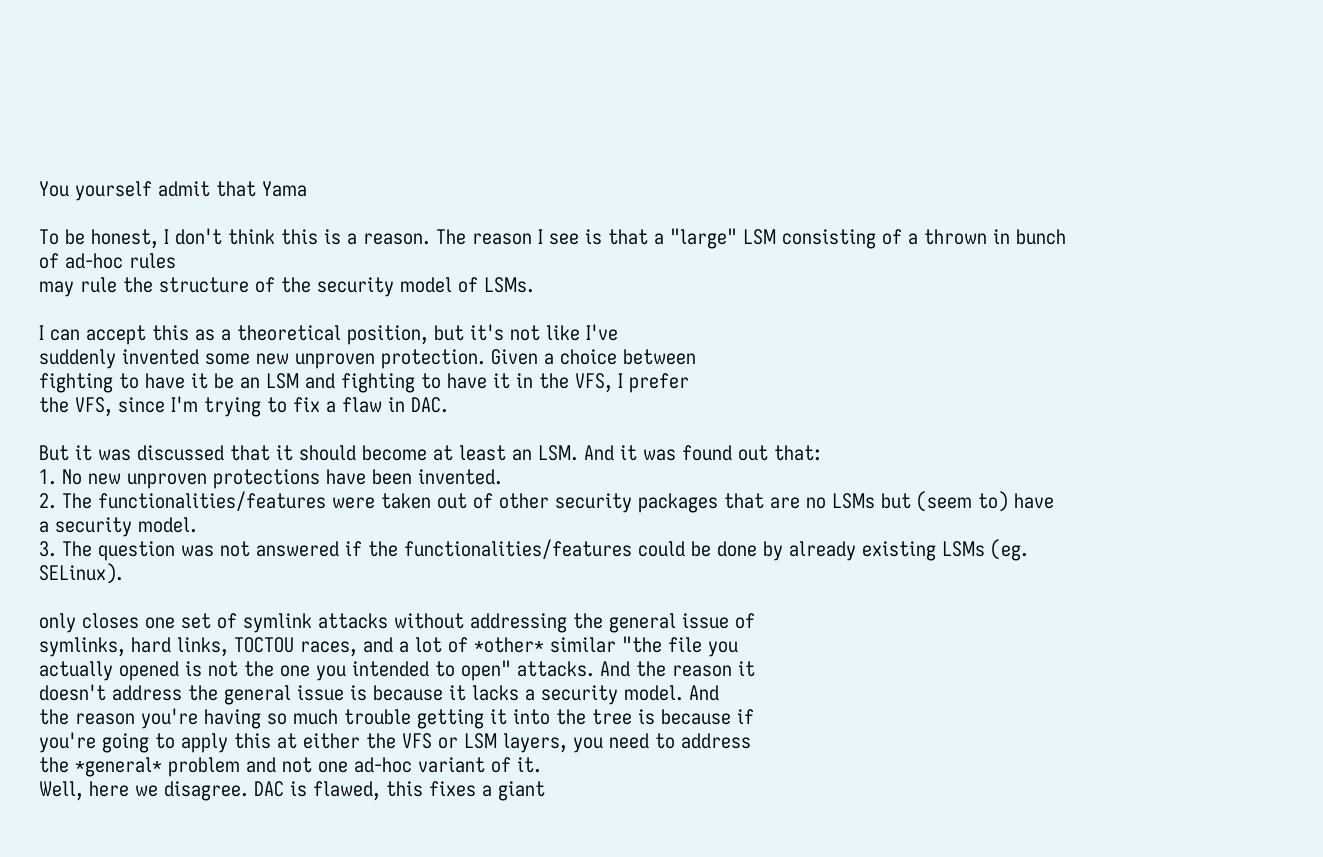You yourself admit that Yama

To be honest, I don't think this is a reason. The reason I see is that a "large" LSM consisting of a thrown in bunch of ad-hoc rules
may rule the structure of the security model of LSMs.

I can accept this as a theoretical position, but it's not like I've
suddenly invented some new unproven protection. Given a choice between
fighting to have it be an LSM and fighting to have it in the VFS, I prefer
the VFS, since I'm trying to fix a flaw in DAC.

But it was discussed that it should become at least an LSM. And it was found out that:
1. No new unproven protections have been invented.
2. The functionalities/features were taken out of other security packages that are no LSMs but (seem to) have a security model.
3. The question was not answered if the functionalities/features could be done by already existing LSMs (eg. SELinux).

only closes one set of symlink attacks without addressing the general issue of
symlinks, hard links, TOCTOU races, and a lot of *other* similar "the file you
actually opened is not the one you intended to open" attacks. And the reason it
doesn't address the general issue is because it lacks a security model. And
the reason you're having so much trouble getting it into the tree is because if
you're going to apply this at either the VFS or LSM layers, you need to address
the *general* problem and not one ad-hoc variant of it.
Well, here we disagree. DAC is flawed, this fixes a giant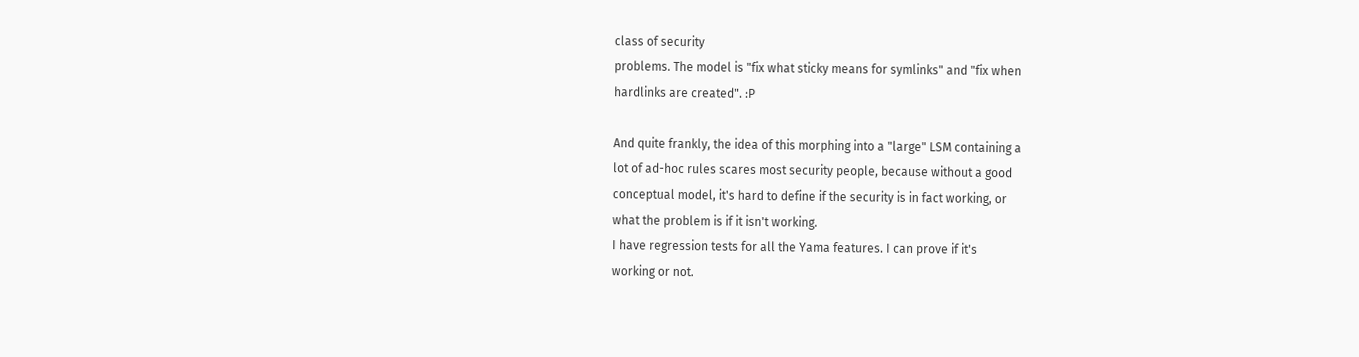class of security
problems. The model is "fix what sticky means for symlinks" and "fix when
hardlinks are created". :P

And quite frankly, the idea of this morphing into a "large" LSM containing a
lot of ad-hoc rules scares most security people, because without a good
conceptual model, it's hard to define if the security is in fact working, or
what the problem is if it isn't working.
I have regression tests for all the Yama features. I can prove if it's
working or not.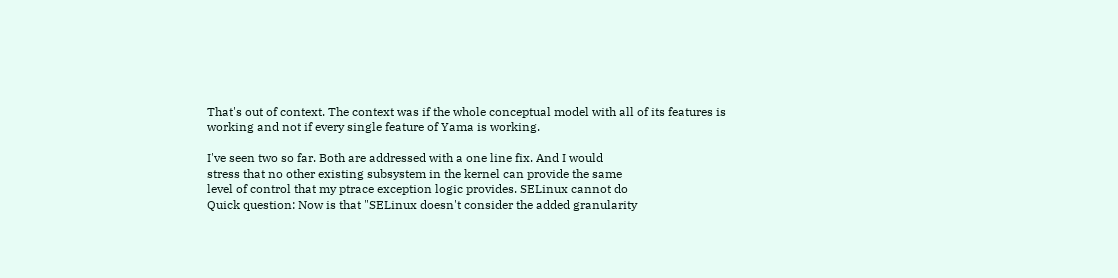That's out of context. The context was if the whole conceptual model with all of its features is working and not if every single feature of Yama is working.

I've seen two so far. Both are addressed with a one line fix. And I would
stress that no other existing subsystem in the kernel can provide the same
level of control that my ptrace exception logic provides. SELinux cannot do
Quick question: Now is that "SELinux doesn't consider the added granularity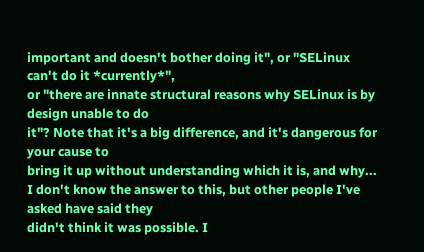important and doesn't bother doing it", or "SELinux can't do it *currently*",
or "there are innate structural reasons why SELinux is by design unable to do
it"? Note that it's a big difference, and it's dangerous for your cause to
bring it up without understanding which it is, and why...
I don't know the answer to this, but other people I've asked have said they
didn't think it was possible. I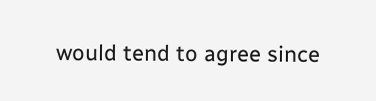would tend to agree since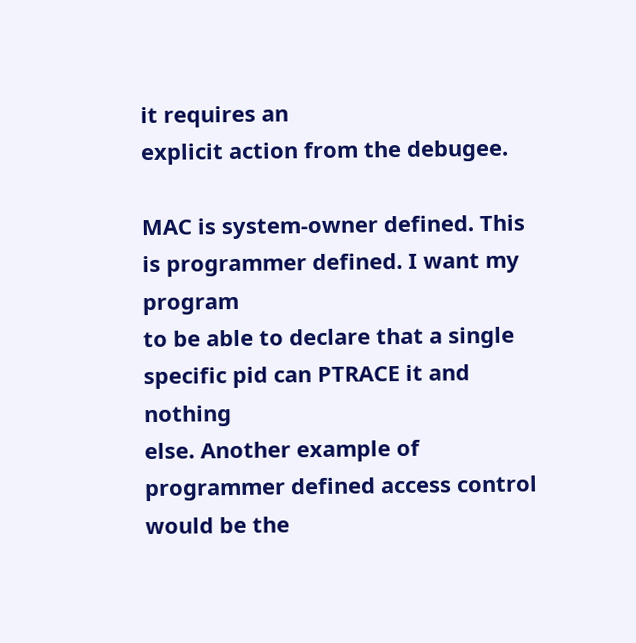it requires an
explicit action from the debugee.

MAC is system-owner defined. This is programmer defined. I want my program
to be able to declare that a single specific pid can PTRACE it and nothing
else. Another example of programmer defined access control would be the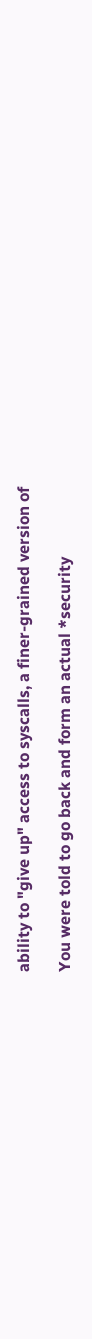ability to "give up" access to syscalls, a finer-grained version of

You were told to go back and form an actual *security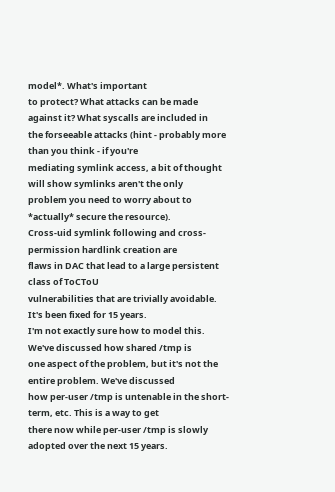model*. What's important
to protect? What attacks can be made against it? What syscalls are included in
the forseeable attacks (hint - probably more than you think - if you're
mediating symlink access, a bit of thought will show symlinks aren't the only
problem you need to worry about to *actually* secure the resource).
Cross-uid symlink following and cross-permission hardlink creation are
flaws in DAC that lead to a large persistent class of ToCToU
vulnerabilities that are trivially avoidable. It's been fixed for 15 years.
I'm not exactly sure how to model this. We've discussed how shared /tmp is
one aspect of the problem, but it's not the entire problem. We've discussed
how per-user /tmp is untenable in the short-term, etc. This is a way to get
there now while per-user /tmp is slowly adopted over the next 15 years.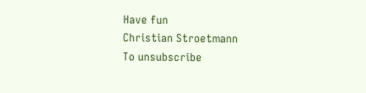Have fun
Christian Stroetmann
To unsubscribe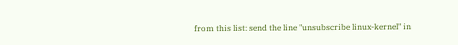from this list: send the line "unsubscribe linux-kernel" in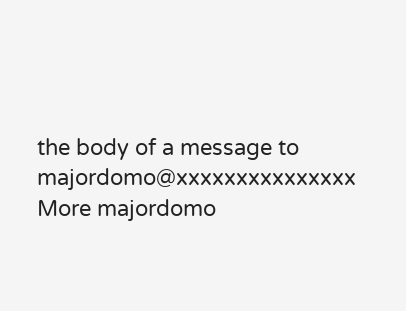the body of a message to majordomo@xxxxxxxxxxxxxxx
More majordomo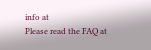info at
Please read the FAQ at